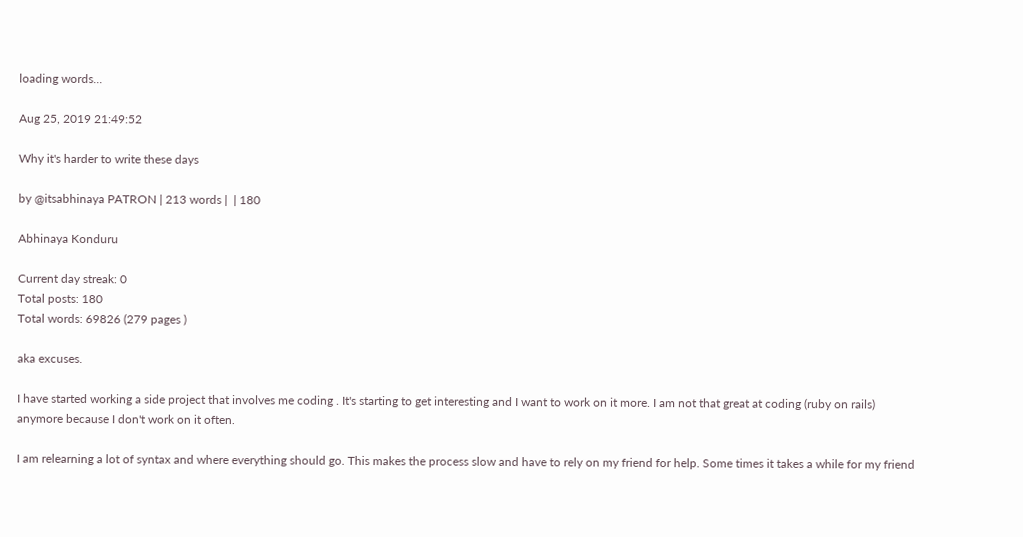loading words...

Aug 25, 2019 21:49:52

Why it's harder to write these days

by @itsabhinaya PATRON | 213 words |  | 180

Abhinaya Konduru

Current day streak: 0
Total posts: 180
Total words: 69826 (279 pages )

aka excuses.

I have started working a side project that involves me coding . It's starting to get interesting and I want to work on it more. I am not that great at coding (ruby on rails) anymore because I don't work on it often.

I am relearning a lot of syntax and where everything should go. This makes the process slow and have to rely on my friend for help. Some times it takes a while for my friend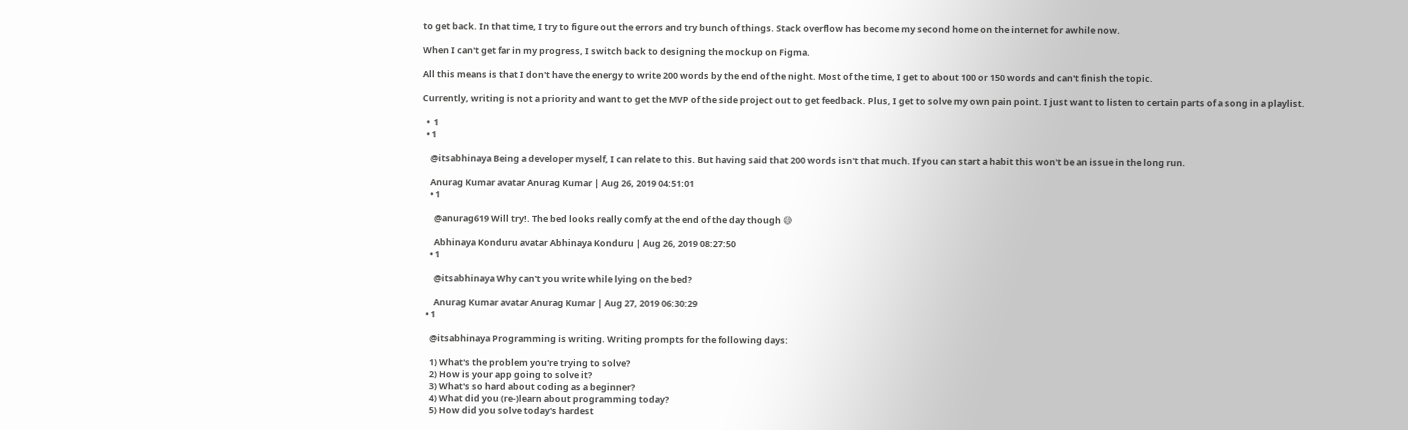to get back. In that time, I try to figure out the errors and try bunch of things. Stack overflow has become my second home on the internet for awhile now.

When I can't get far in my progress, I switch back to designing the mockup on Figma.

All this means is that I don't have the energy to write 200 words by the end of the night. Most of the time, I get to about 100 or 150 words and can't finish the topic.

Currently, writing is not a priority and want to get the MVP of the side project out to get feedback. Plus, I get to solve my own pain point. I just want to listen to certain parts of a song in a playlist.

  •  1
  • 1

    @itsabhinaya Being a developer myself, I can relate to this. But having said that 200 words isn't that much. If you can start a habit this won't be an issue in the long run.

    Anurag Kumar avatar Anurag Kumar | Aug 26, 2019 04:51:01
    • 1

      @anurag619 Will try!. The bed looks really comfy at the end of the day though 😅

      Abhinaya Konduru avatar Abhinaya Konduru | Aug 26, 2019 08:27:50
    • 1

      @itsabhinaya Why can't you write while lying on the bed?

      Anurag Kumar avatar Anurag Kumar | Aug 27, 2019 06:30:29
  • 1

    @itsabhinaya Programming is writing. Writing prompts for the following days:

    1) What's the problem you're trying to solve?
    2) How is your app going to solve it?
    3) What's so hard about coding as a beginner?
    4) What did you (re-)learn about programming today?
    5) How did you solve today's hardest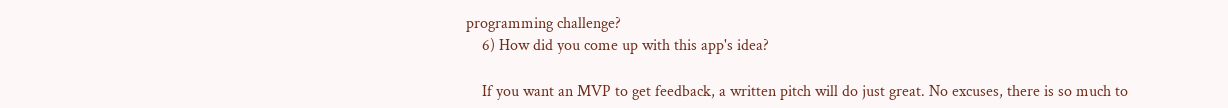programming challenge?
    6) How did you come up with this app's idea?

    If you want an MVP to get feedback, a written pitch will do just great. No excuses, there is so much to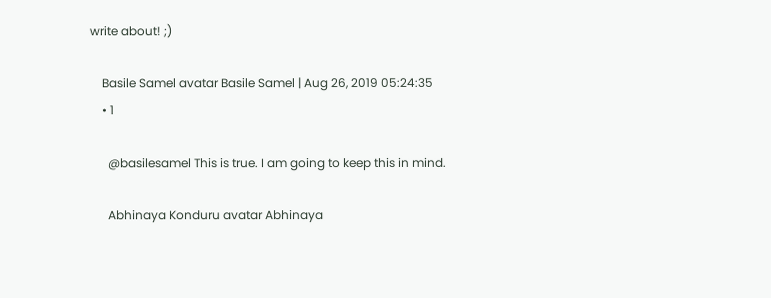write about! ;)

    Basile Samel avatar Basile Samel | Aug 26, 2019 05:24:35
    • 1

      @basilesamel This is true. I am going to keep this in mind.

      Abhinaya Konduru avatar Abhinaya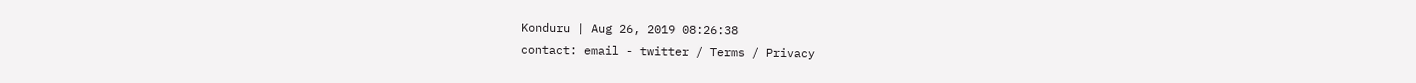Konduru | Aug 26, 2019 08:26:38
contact: email - twitter / Terms / Privacy